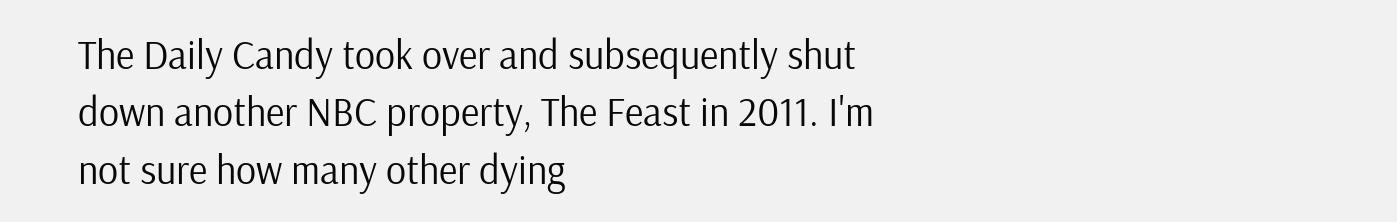The Daily Candy took over and subsequently shut down another NBC property, The Feast in 2011. I'm not sure how many other dying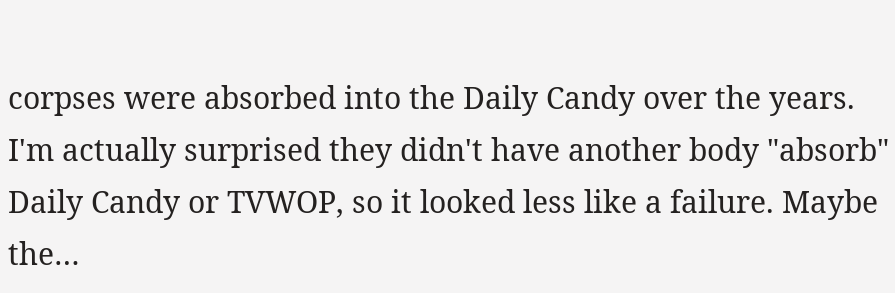corpses were absorbed into the Daily Candy over the years. I'm actually surprised they didn't have another body "absorb" Daily Candy or TVWOP, so it looked less like a failure. Maybe the…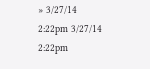» 3/27/14 2:22pm 3/27/14 2:22pm